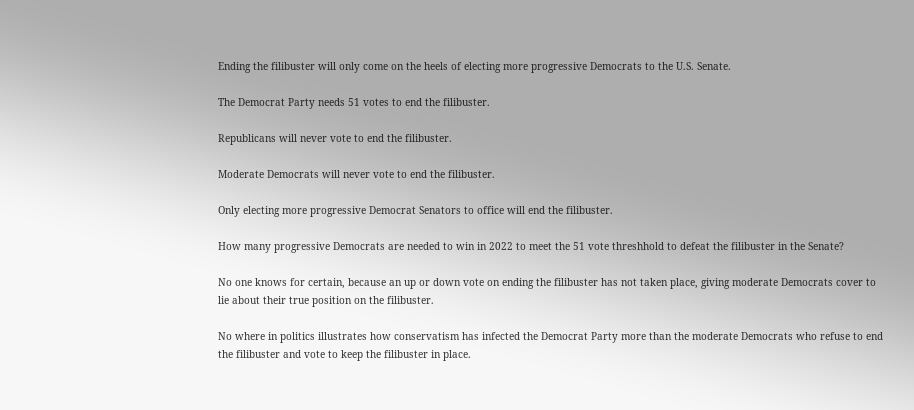Ending the filibuster will only come on the heels of electing more progressive Democrats to the U.S. Senate.

The Democrat Party needs 51 votes to end the filibuster.

Republicans will never vote to end the filibuster.

Moderate Democrats will never vote to end the filibuster.

Only electing more progressive Democrat Senators to office will end the filibuster.

How many progressive Democrats are needed to win in 2022 to meet the 51 vote threshhold to defeat the filibuster in the Senate?

No one knows for certain, because an up or down vote on ending the filibuster has not taken place, giving moderate Democrats cover to lie about their true position on the filibuster.

No where in politics illustrates how conservatism has infected the Democrat Party more than the moderate Democrats who refuse to end the filibuster and vote to keep the filibuster in place.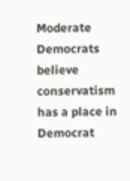Moderate Democrats believe conservatism has a place in Democrat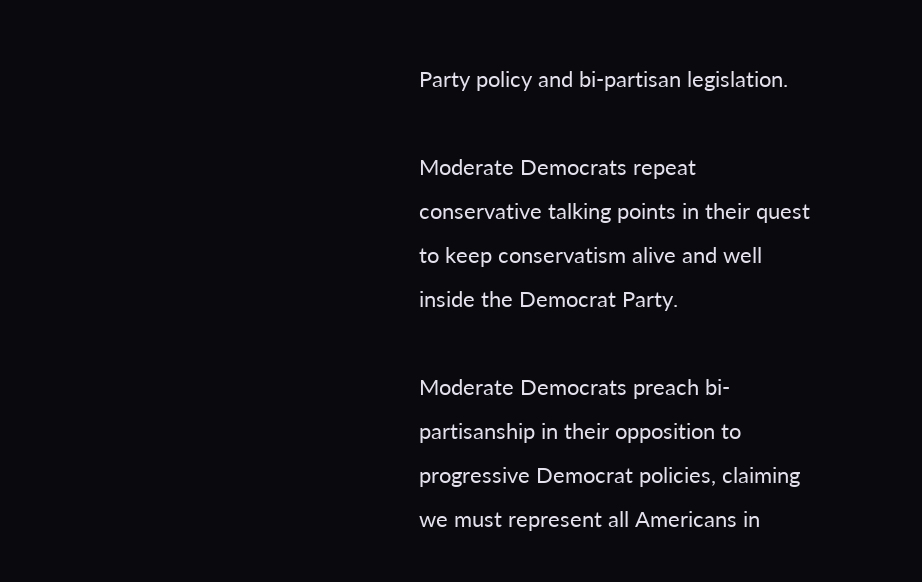Party policy and bi-partisan legislation.

Moderate Democrats repeat conservative talking points in their quest to keep conservatism alive and well inside the Democrat Party.

Moderate Democrats preach bi-partisanship in their opposition to progressive Democrat policies, claiming we must represent all Americans in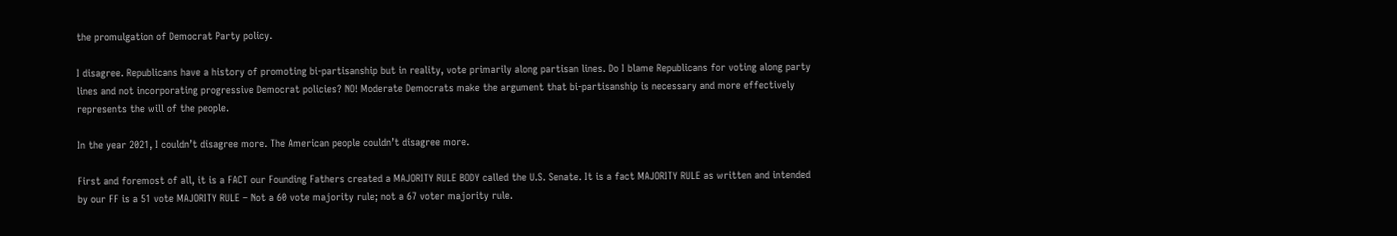the promulgation of Democrat Party policy.

I disagree. Republicans have a history of promoting bi-partisanship but in reality, vote primarily along partisan lines. Do I blame Republicans for voting along party lines and not incorporating progressive Democrat policies? NO! Moderate Democrats make the argument that bi-partisanship is necessary and more effectively represents the will of the people.

In the year 2021, I couldn’t disagree more. The American people couldn’t disagree more.

First and foremost of all, it is a FACT our Founding Fathers created a MAJORITY RULE BODY called the U.S. Senate. It is a fact MAJORITY RULE as written and intended by our FF is a 51 vote MAJORITY RULE – Not a 60 vote majority rule; not a 67 voter majority rule.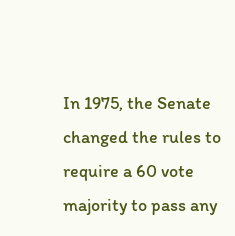In 1975, the Senate changed the rules to require a 60 vote majority to pass any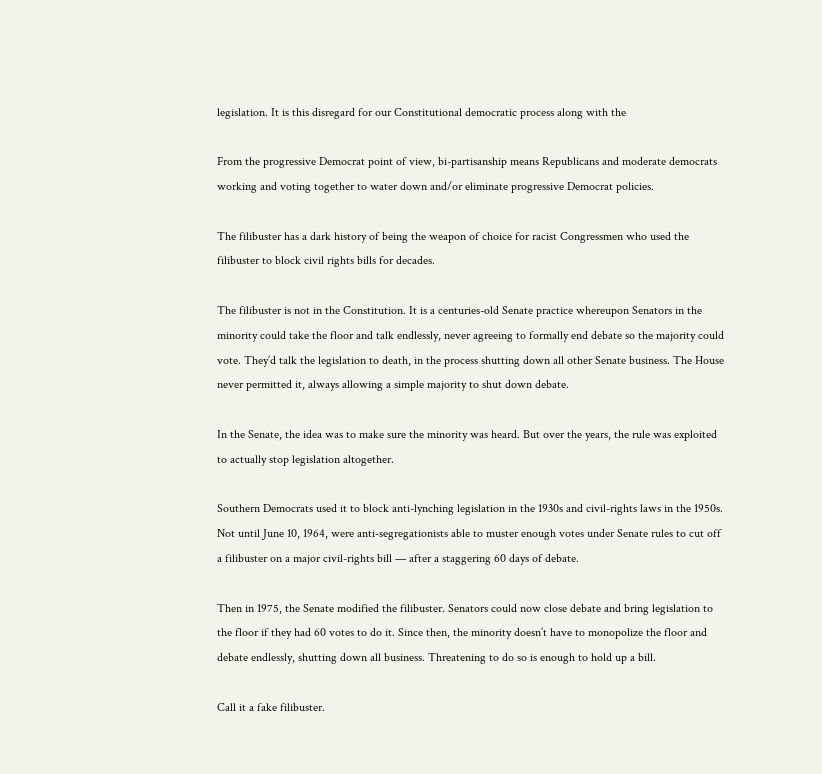legislation. It is this disregard for our Constitutional democratic process along with the

From the progressive Democrat point of view, bi-partisanship means Republicans and moderate democrats working and voting together to water down and/or eliminate progressive Democrat policies.

The filibuster has a dark history of being the weapon of choice for racist Congressmen who used the filibuster to block civil rights bills for decades.

The filibuster is not in the Constitution. It is a centuries-old Senate practice whereupon Senators in the minority could take the floor and talk endlessly, never agreeing to formally end debate so the majority could vote. They’d talk the legislation to death, in the process shutting down all other Senate business. The House never permitted it, always allowing a simple majority to shut down debate.

In the Senate, the idea was to make sure the minority was heard. But over the years, the rule was exploited to actually stop legislation altogether.

Southern Democrats used it to block anti-lynching legislation in the 1930s and civil-rights laws in the 1950s. Not until June 10, 1964, were anti-segregationists able to muster enough votes under Senate rules to cut off a filibuster on a major civil-rights bill — after a staggering 60 days of debate.

Then in 1975, the Senate modified the filibuster. Senators could now close debate and bring legislation to the floor if they had 60 votes to do it. Since then, the minority doesn’t have to monopolize the floor and debate endlessly, shutting down all business. Threatening to do so is enough to hold up a bill.

Call it a fake filibuster.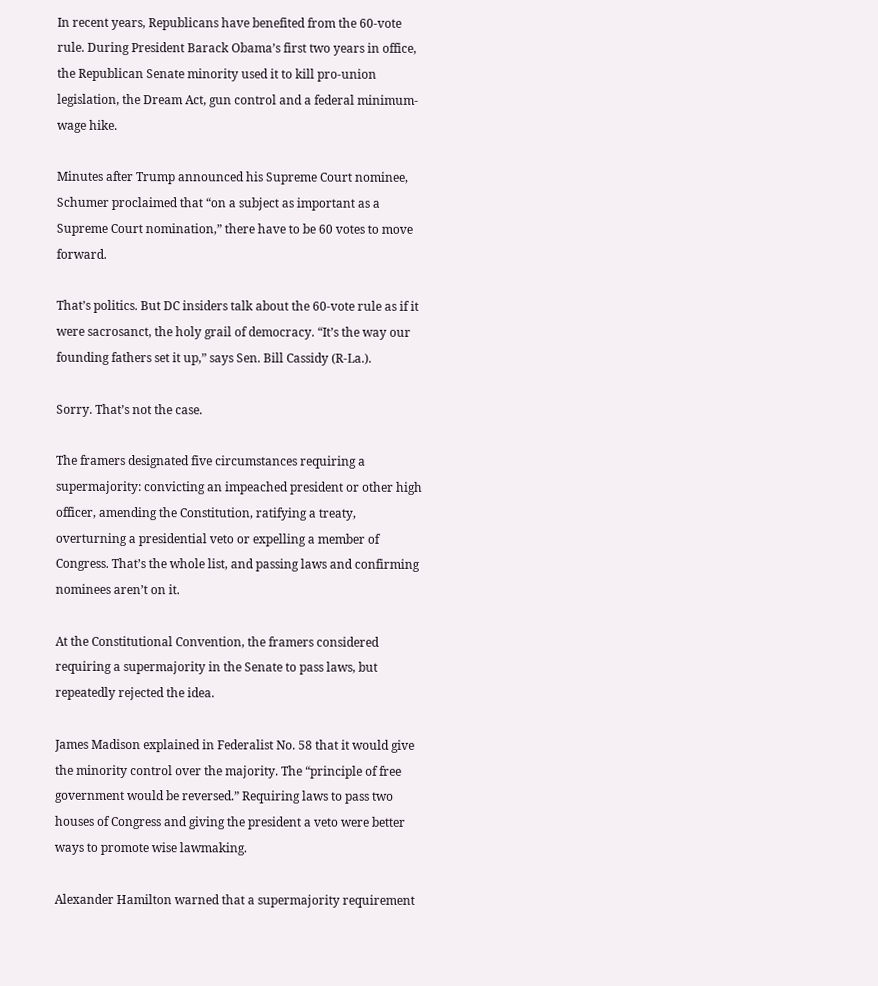In recent years, Republicans have benefited from the 60-vote rule. During President Barack Obama’s first two years in office, the Republican Senate minority used it to kill pro-union legislation, the Dream Act, gun control and a federal minimum-wage hike.

Minutes after Trump announced his Supreme Court nominee, Schumer proclaimed that “on a subject as important as a Supreme Court nomination,” there have to be 60 votes to move forward.

That’s politics. But DC insiders talk about the 60-vote rule as if it were sacrosanct, the holy grail of democracy. “It’s the way our founding fathers set it up,” says Sen. Bill Cassidy (R-La.).

Sorry. That’s not the case.

The framers designated five circumstances requiring a supermajority: convicting an impeached president or other high officer, amending the Constitution, ratifying a treaty, overturning a presidential veto or expelling a member of Congress. That’s the whole list, and passing laws and confirming nominees aren’t on it.

At the Constitutional Convention, the framers considered requiring a supermajority in the Senate to pass laws, but repeatedly rejected the idea.

James Madison explained in Federalist No. 58 that it would give the minority control over the majority. The “principle of free government would be reversed.” Requiring laws to pass two houses of Congress and giving the president a veto were better ways to promote wise lawmaking.

Alexander Hamilton warned that a supermajority requirement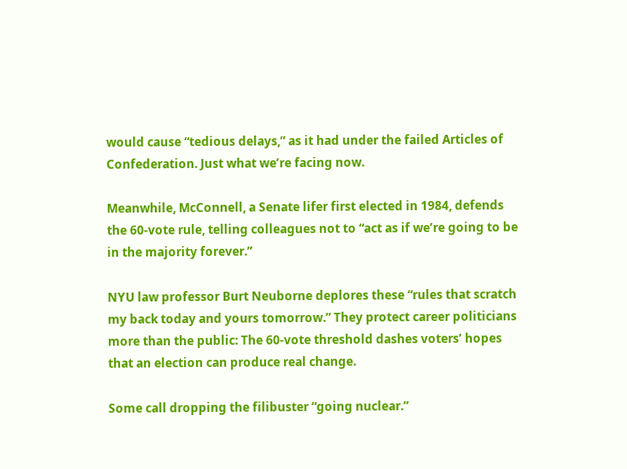would cause “tedious delays,” as it had under the failed Articles of Confederation. Just what we’re facing now.

Meanwhile, McConnell, a Senate lifer first elected in 1984, defends the 60-vote rule, telling colleagues not to “act as if we’re going to be in the majority forever.”

NYU law professor Burt Neuborne deplores these “rules that scratch my back today and yours tomorrow.” They protect career politicians more than the public: The 60-vote threshold dashes voters’ hopes that an election can produce real change.

Some call dropping the filibuster “going nuclear.”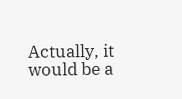Actually, it would be a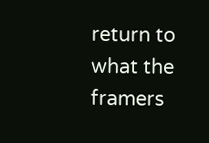return to what the framers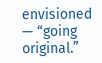envisioned — “going original.”